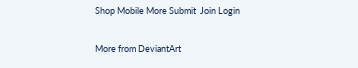Shop Mobile More Submit  Join Login

More from DeviantArt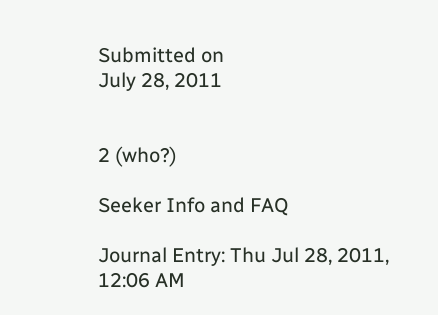Submitted on
July 28, 2011


2 (who?)

Seeker Info and FAQ

Journal Entry: Thu Jul 28, 2011, 12:06 AM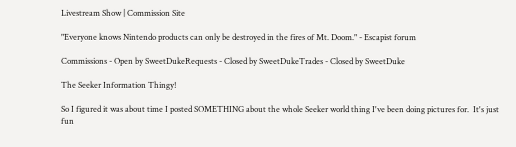Livestream Show | Commission Site

"Everyone knows Nintendo products can only be destroyed in the fires of Mt. Doom." - Escapist forum

Commissions - Open by SweetDukeRequests - Closed by SweetDukeTrades - Closed by SweetDuke

The Seeker Information Thingy!

So I figured it was about time I posted SOMETHING about the whole Seeker world thing I've been doing pictures for.  It's just fun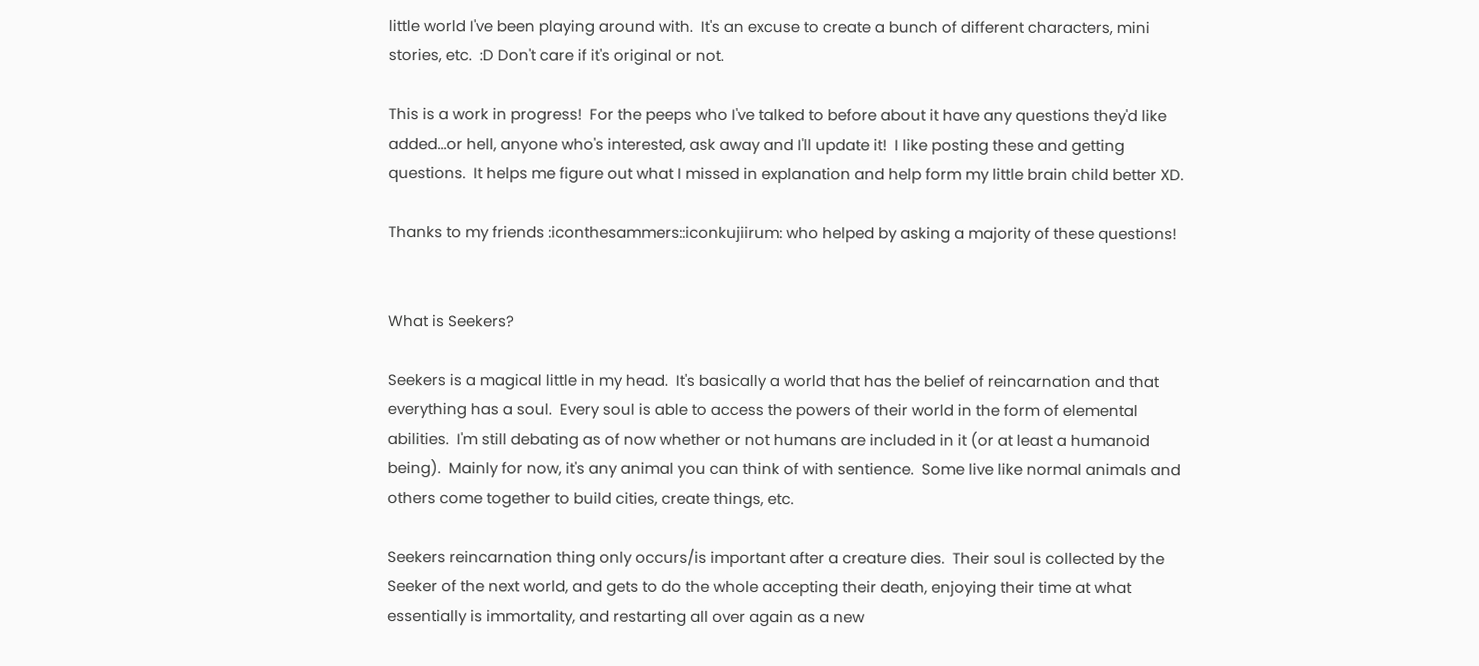little world I've been playing around with.  It's an excuse to create a bunch of different characters, mini stories, etc.  :D Don't care if it's original or not.

This is a work in progress!  For the peeps who I've talked to before about it have any questions they'd like added...or hell, anyone who's interested, ask away and I'll update it!  I like posting these and getting questions.  It helps me figure out what I missed in explanation and help form my little brain child better XD.

Thanks to my friends :iconthesammers::iconkujiirum: who helped by asking a majority of these questions!


What is Seekers?

Seekers is a magical little in my head.  It's basically a world that has the belief of reincarnation and that everything has a soul.  Every soul is able to access the powers of their world in the form of elemental abilities.  I'm still debating as of now whether or not humans are included in it (or at least a humanoid being).  Mainly for now, it's any animal you can think of with sentience.  Some live like normal animals and others come together to build cities, create things, etc.

Seekers reincarnation thing only occurs/is important after a creature dies.  Their soul is collected by the Seeker of the next world, and gets to do the whole accepting their death, enjoying their time at what essentially is immortality, and restarting all over again as a new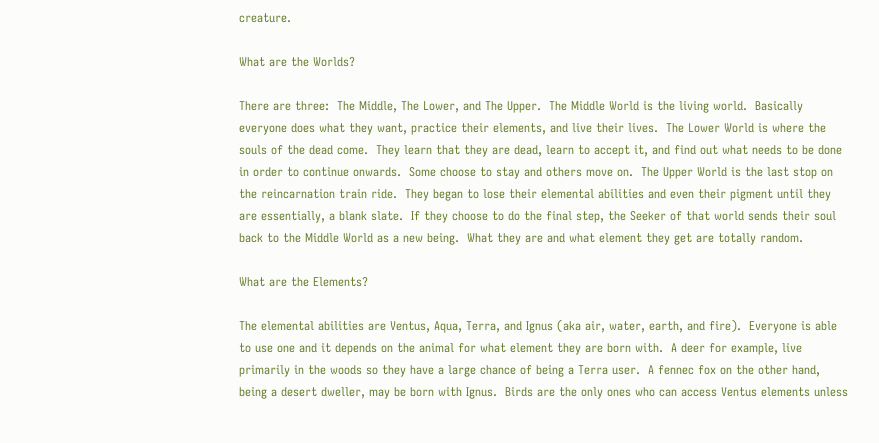creature.

What are the Worlds?

There are three:  The Middle, The Lower, and The Upper.  The Middle World is the living world.  Basically everyone does what they want, practice their elements, and live their lives.  The Lower World is where the souls of the dead come.  They learn that they are dead, learn to accept it, and find out what needs to be done in order to continue onwards.  Some choose to stay and others move on.  The Upper World is the last stop on the reincarnation train ride.  They began to lose their elemental abilities and even their pigment until they are essentially, a blank slate.  If they choose to do the final step, the Seeker of that world sends their soul back to the Middle World as a new being.  What they are and what element they get are totally random.

What are the Elements?

The elemental abilities are Ventus, Aqua, Terra, and Ignus (aka air, water, earth, and fire).  Everyone is able to use one and it depends on the animal for what element they are born with.  A deer for example, live primarily in the woods so they have a large chance of being a Terra user.  A fennec fox on the other hand, being a desert dweller, may be born with Ignus.  Birds are the only ones who can access Ventus elements unless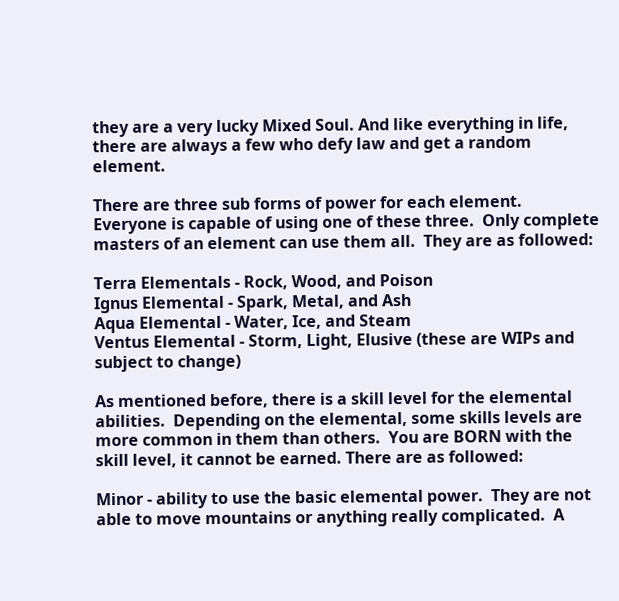they are a very lucky Mixed Soul. And like everything in life, there are always a few who defy law and get a random element.

There are three sub forms of power for each element.  Everyone is capable of using one of these three.  Only complete masters of an element can use them all.  They are as followed:

Terra Elementals - Rock, Wood, and Poison
Ignus Elemental - Spark, Metal, and Ash
Aqua Elemental - Water, Ice, and Steam
Ventus Elemental - Storm, Light, Elusive (these are WIPs and subject to change)

As mentioned before, there is a skill level for the elemental abilities.  Depending on the elemental, some skills levels are more common in them than others.  You are BORN with the skill level, it cannot be earned. There are as followed:

Minor - ability to use the basic elemental power.  They are not able to move mountains or anything really complicated.  A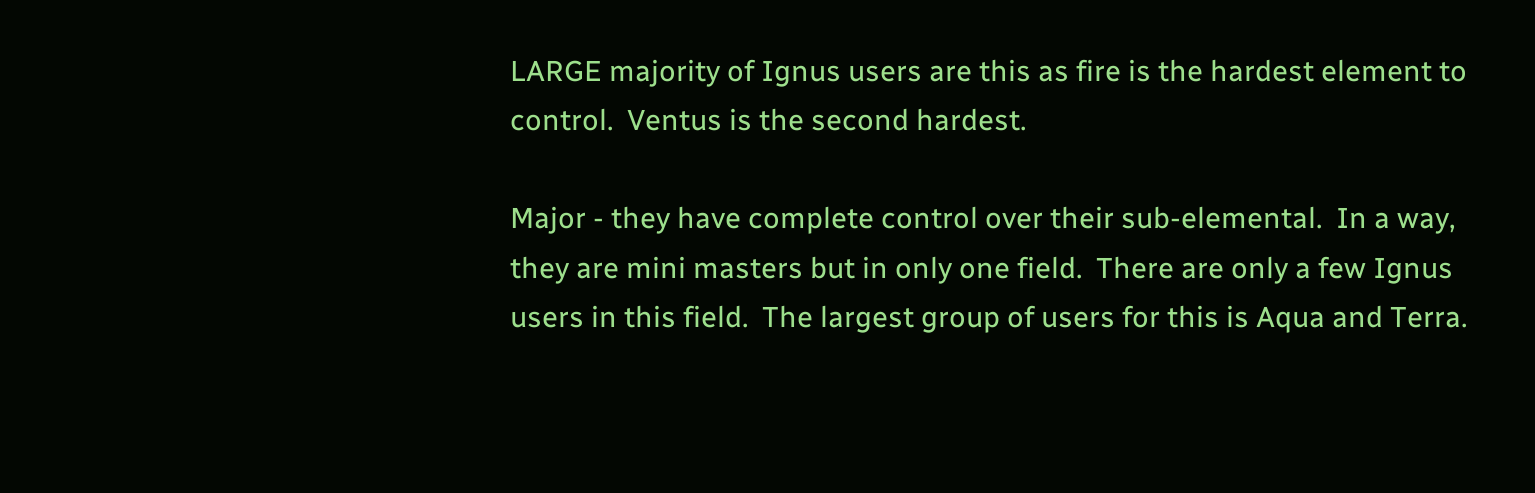LARGE majority of Ignus users are this as fire is the hardest element to control.  Ventus is the second hardest.

Major - they have complete control over their sub-elemental.  In a way, they are mini masters but in only one field.  There are only a few Ignus users in this field.  The largest group of users for this is Aqua and Terra.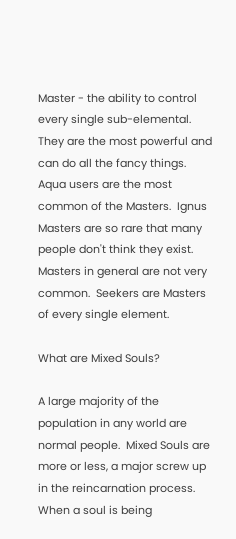Master - the ability to control every single sub-elemental.  They are the most powerful and can do all the fancy things.  Aqua users are the most common of the Masters.  Ignus Masters are so rare that many people don't think they exist.  Masters in general are not very common.  Seekers are Masters of every single element.

What are Mixed Souls?

A large majority of the population in any world are normal people.  Mixed Souls are more or less, a major screw up in the reincarnation process.  When a soul is being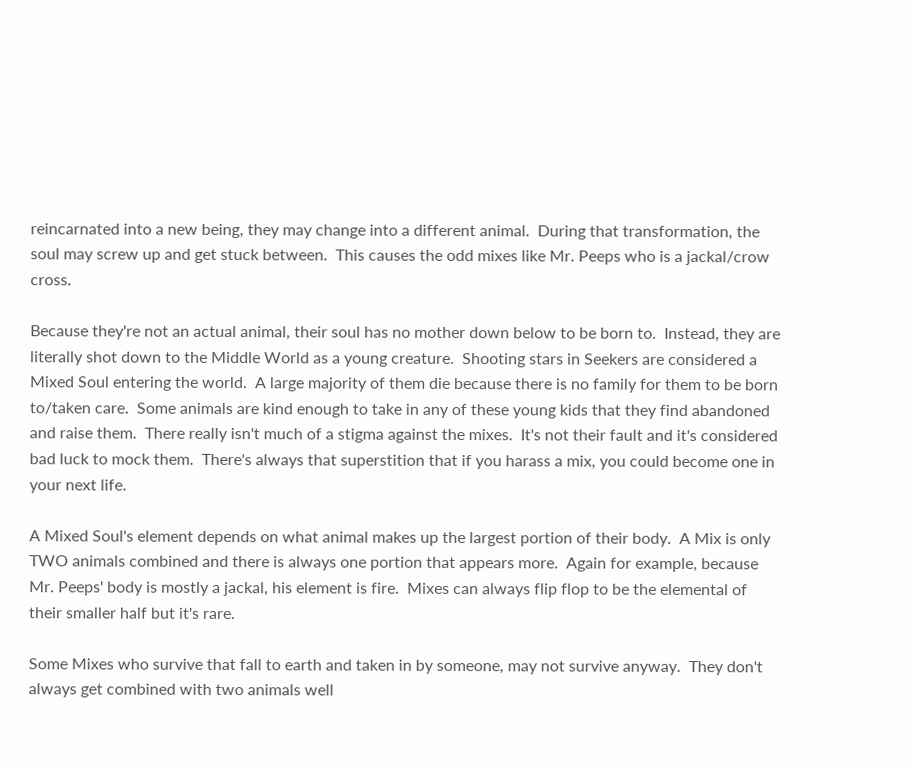reincarnated into a new being, they may change into a different animal.  During that transformation, the soul may screw up and get stuck between.  This causes the odd mixes like Mr. Peeps who is a jackal/crow cross.

Because they're not an actual animal, their soul has no mother down below to be born to.  Instead, they are literally shot down to the Middle World as a young creature.  Shooting stars in Seekers are considered a Mixed Soul entering the world.  A large majority of them die because there is no family for them to be born to/taken care.  Some animals are kind enough to take in any of these young kids that they find abandoned and raise them.  There really isn't much of a stigma against the mixes.  It's not their fault and it's considered bad luck to mock them.  There's always that superstition that if you harass a mix, you could become one in your next life.

A Mixed Soul's element depends on what animal makes up the largest portion of their body.  A Mix is only TWO animals combined and there is always one portion that appears more.  Again for example, because Mr. Peeps' body is mostly a jackal, his element is fire.  Mixes can always flip flop to be the elemental of their smaller half but it's rare.

Some Mixes who survive that fall to earth and taken in by someone, may not survive anyway.  They don't always get combined with two animals well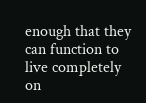enough that they can function to live completely on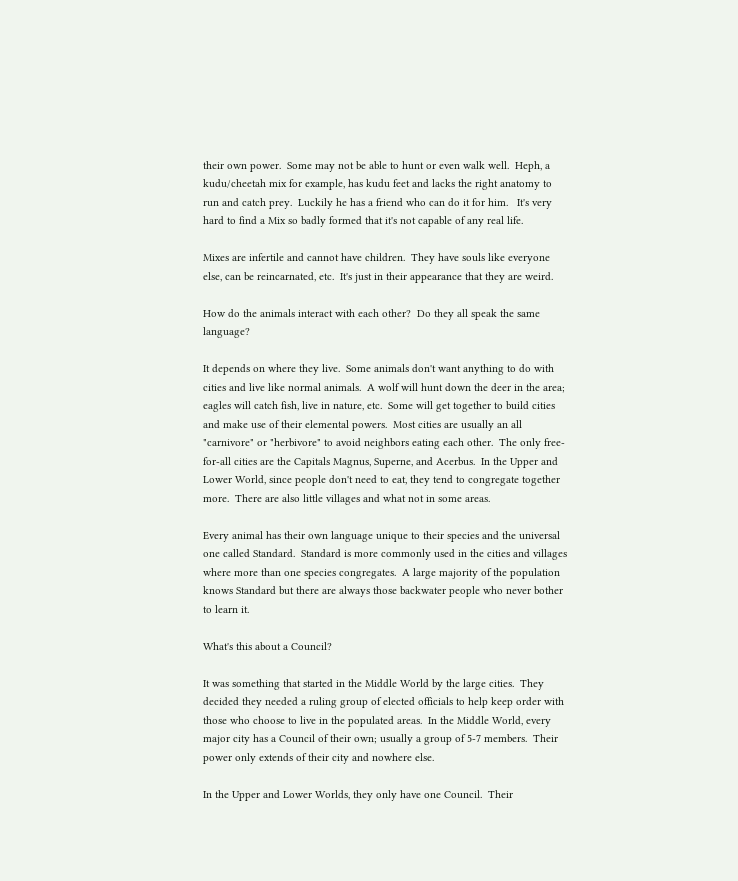their own power.  Some may not be able to hunt or even walk well.  Heph, a kudu/cheetah mix for example, has kudu feet and lacks the right anatomy to run and catch prey.  Luckily he has a friend who can do it for him.   It's very hard to find a Mix so badly formed that it's not capable of any real life.

Mixes are infertile and cannot have children.  They have souls like everyone else, can be reincarnated, etc.  It's just in their appearance that they are weird.

How do the animals interact with each other?  Do they all speak the same language?

It depends on where they live.  Some animals don't want anything to do with cities and live like normal animals.  A wolf will hunt down the deer in the area; eagles will catch fish, live in nature, etc.  Some will get together to build cities and make use of their elemental powers.  Most cities are usually an all "carnivore" or "herbivore" to avoid neighbors eating each other.  The only free-for-all cities are the Capitals Magnus, Superne, and Acerbus.  In the Upper and Lower World, since people don't need to eat, they tend to congregate together more.  There are also little villages and what not in some areas.

Every animal has their own language unique to their species and the universal one called Standard.  Standard is more commonly used in the cities and villages where more than one species congregates.  A large majority of the population knows Standard but there are always those backwater people who never bother to learn it.

What's this about a Council?

It was something that started in the Middle World by the large cities.  They decided they needed a ruling group of elected officials to help keep order with those who choose to live in the populated areas.  In the Middle World, every major city has a Council of their own; usually a group of 5-7 members.  Their power only extends of their city and nowhere else.

In the Upper and Lower Worlds, they only have one Council.  Their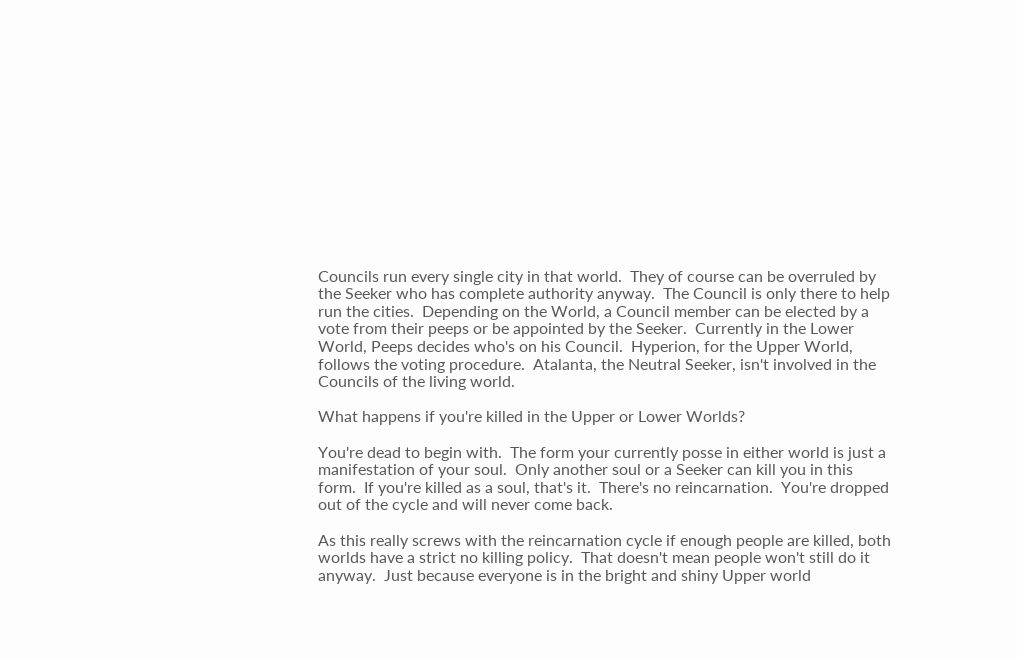Councils run every single city in that world.  They of course can be overruled by the Seeker who has complete authority anyway.  The Council is only there to help run the cities.  Depending on the World, a Council member can be elected by a vote from their peeps or be appointed by the Seeker.  Currently in the Lower World, Peeps decides who's on his Council.  Hyperion, for the Upper World, follows the voting procedure.  Atalanta, the Neutral Seeker, isn't involved in the Councils of the living world.

What happens if you're killed in the Upper or Lower Worlds?

You're dead to begin with.  The form your currently posse in either world is just a manifestation of your soul.  Only another soul or a Seeker can kill you in this form.  If you're killed as a soul, that's it.  There's no reincarnation.  You're dropped out of the cycle and will never come back.

As this really screws with the reincarnation cycle if enough people are killed, both worlds have a strict no killing policy.  That doesn't mean people won't still do it anyway.  Just because everyone is in the bright and shiny Upper world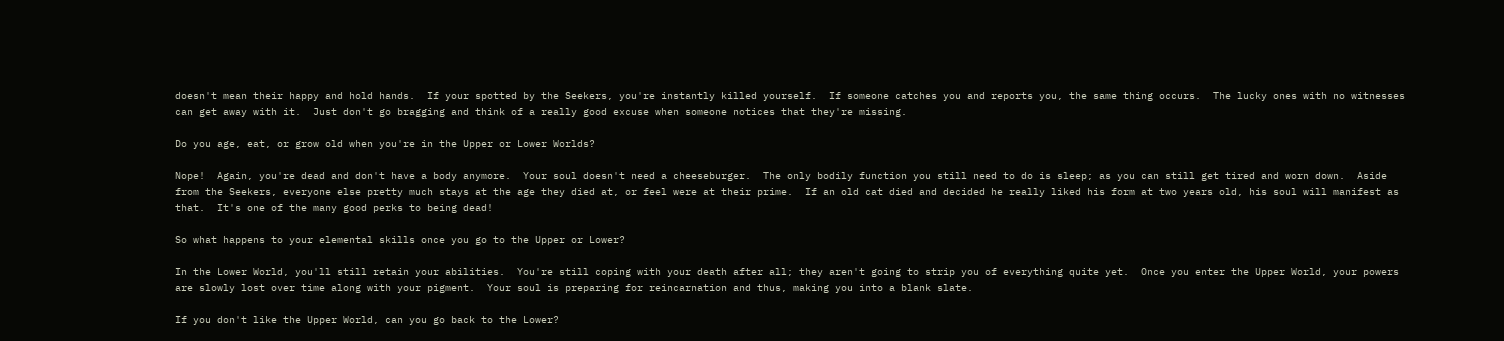doesn't mean their happy and hold hands.  If your spotted by the Seekers, you're instantly killed yourself.  If someone catches you and reports you, the same thing occurs.  The lucky ones with no witnesses can get away with it.  Just don't go bragging and think of a really good excuse when someone notices that they're missing.

Do you age, eat, or grow old when you're in the Upper or Lower Worlds?

Nope!  Again, you're dead and don't have a body anymore.  Your soul doesn't need a cheeseburger.  The only bodily function you still need to do is sleep; as you can still get tired and worn down.  Aside from the Seekers, everyone else pretty much stays at the age they died at, or feel were at their prime.  If an old cat died and decided he really liked his form at two years old, his soul will manifest as that.  It's one of the many good perks to being dead!

So what happens to your elemental skills once you go to the Upper or Lower?

In the Lower World, you'll still retain your abilities.  You're still coping with your death after all; they aren't going to strip you of everything quite yet.  Once you enter the Upper World, your powers are slowly lost over time along with your pigment.  Your soul is preparing for reincarnation and thus, making you into a blank slate.

If you don't like the Upper World, can you go back to the Lower?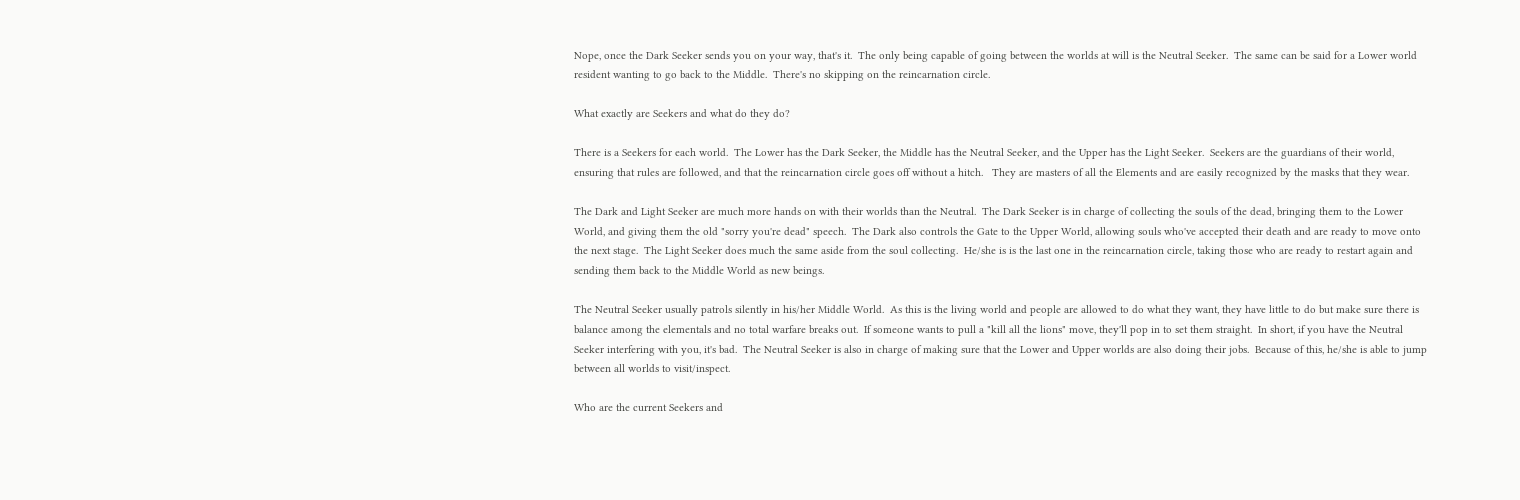Nope, once the Dark Seeker sends you on your way, that's it.  The only being capable of going between the worlds at will is the Neutral Seeker.  The same can be said for a Lower world resident wanting to go back to the Middle.  There's no skipping on the reincarnation circle.

What exactly are Seekers and what do they do?

There is a Seekers for each world.  The Lower has the Dark Seeker, the Middle has the Neutral Seeker, and the Upper has the Light Seeker.  Seekers are the guardians of their world, ensuring that rules are followed, and that the reincarnation circle goes off without a hitch.   They are masters of all the Elements and are easily recognized by the masks that they wear.

The Dark and Light Seeker are much more hands on with their worlds than the Neutral.  The Dark Seeker is in charge of collecting the souls of the dead, bringing them to the Lower World, and giving them the old "sorry you're dead" speech.  The Dark also controls the Gate to the Upper World, allowing souls who've accepted their death and are ready to move onto the next stage.  The Light Seeker does much the same aside from the soul collecting.  He/she is is the last one in the reincarnation circle, taking those who are ready to restart again and sending them back to the Middle World as new beings.

The Neutral Seeker usually patrols silently in his/her Middle World.  As this is the living world and people are allowed to do what they want, they have little to do but make sure there is balance among the elementals and no total warfare breaks out.  If someone wants to pull a "kill all the lions" move, they'll pop in to set them straight.  In short, if you have the Neutral Seeker interfering with you, it's bad.  The Neutral Seeker is also in charge of making sure that the Lower and Upper worlds are also doing their jobs.  Because of this, he/she is able to jump between all worlds to visit/inspect.

Who are the current Seekers and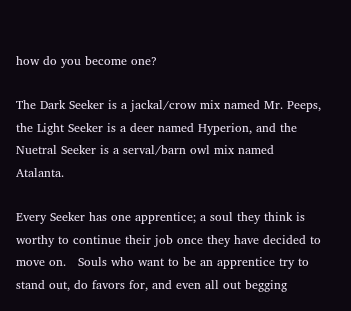how do you become one?

The Dark Seeker is a jackal/crow mix named Mr. Peeps, the Light Seeker is a deer named Hyperion, and the Nuetral Seeker is a serval/barn owl mix named Atalanta.

Every Seeker has one apprentice; a soul they think is worthy to continue their job once they have decided to move on.   Souls who want to be an apprentice try to stand out, do favors for, and even all out begging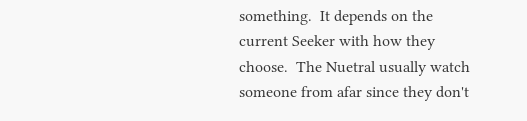something.  It depends on the current Seeker with how they choose.  The Nuetral usually watch someone from afar since they don't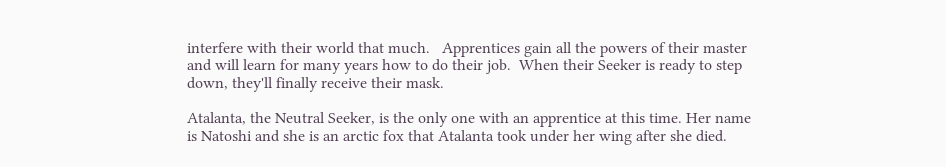interfere with their world that much.   Apprentices gain all the powers of their master and will learn for many years how to do their job.  When their Seeker is ready to step down, they'll finally receive their mask.

Atalanta, the Neutral Seeker, is the only one with an apprentice at this time. Her name is Natoshi and she is an arctic fox that Atalanta took under her wing after she died.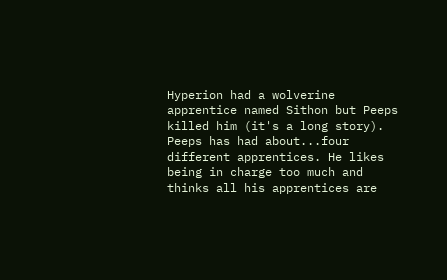Hyperion had a wolverine apprentice named Sithon but Peeps killed him (it's a long story). Peeps has had about...four different apprentices. He likes being in charge too much and thinks all his apprentices are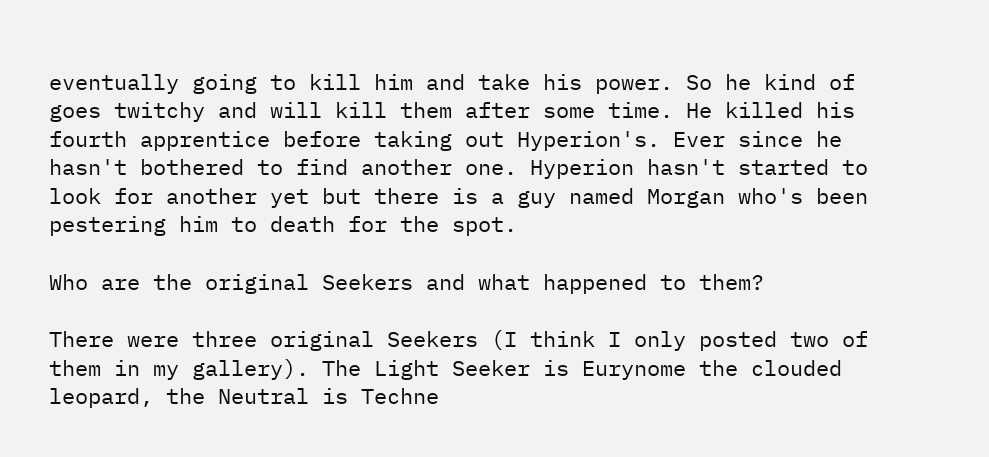eventually going to kill him and take his power. So he kind of goes twitchy and will kill them after some time. He killed his fourth apprentice before taking out Hyperion's. Ever since he hasn't bothered to find another one. Hyperion hasn't started to look for another yet but there is a guy named Morgan who's been pestering him to death for the spot.

Who are the original Seekers and what happened to them?

There were three original Seekers (I think I only posted two of them in my gallery). The Light Seeker is Eurynome the clouded leopard, the Neutral is Techne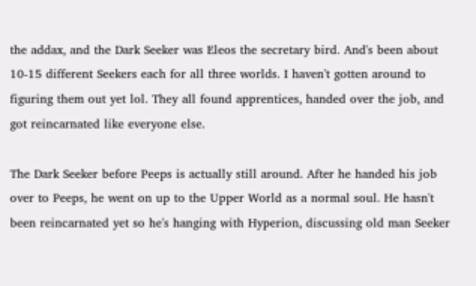the addax, and the Dark Seeker was Eleos the secretary bird. And's been about 10-15 different Seekers each for all three worlds. I haven't gotten around to figuring them out yet lol. They all found apprentices, handed over the job, and got reincarnated like everyone else.

The Dark Seeker before Peeps is actually still around. After he handed his job over to Peeps, he went on up to the Upper World as a normal soul. He hasn't been reincarnated yet so he's hanging with Hyperion, discussing old man Seeker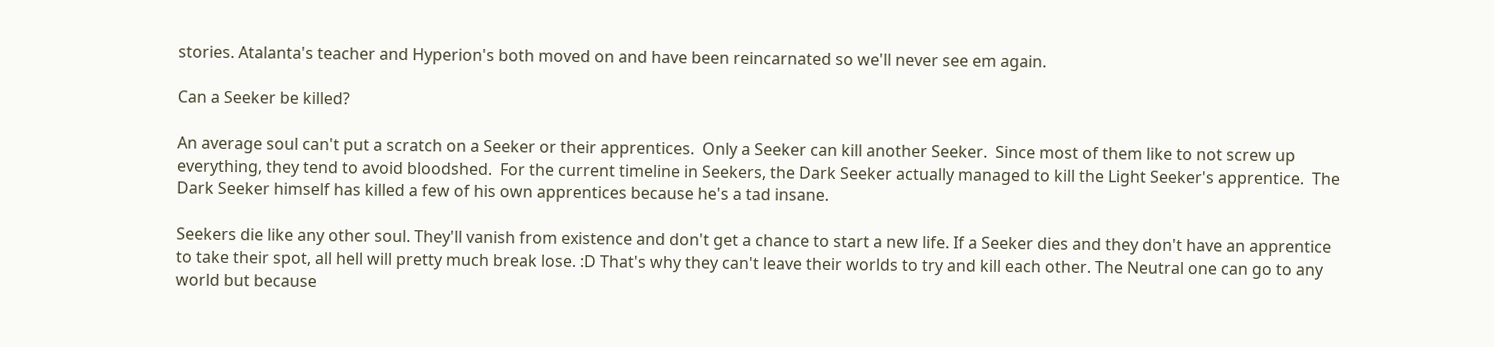stories. Atalanta's teacher and Hyperion's both moved on and have been reincarnated so we'll never see em again.

Can a Seeker be killed?

An average soul can't put a scratch on a Seeker or their apprentices.  Only a Seeker can kill another Seeker.  Since most of them like to not screw up everything, they tend to avoid bloodshed.  For the current timeline in Seekers, the Dark Seeker actually managed to kill the Light Seeker's apprentice.  The Dark Seeker himself has killed a few of his own apprentices because he's a tad insane.

Seekers die like any other soul. They'll vanish from existence and don't get a chance to start a new life. If a Seeker dies and they don't have an apprentice to take their spot, all hell will pretty much break lose. :D That's why they can't leave their worlds to try and kill each other. The Neutral one can go to any world but because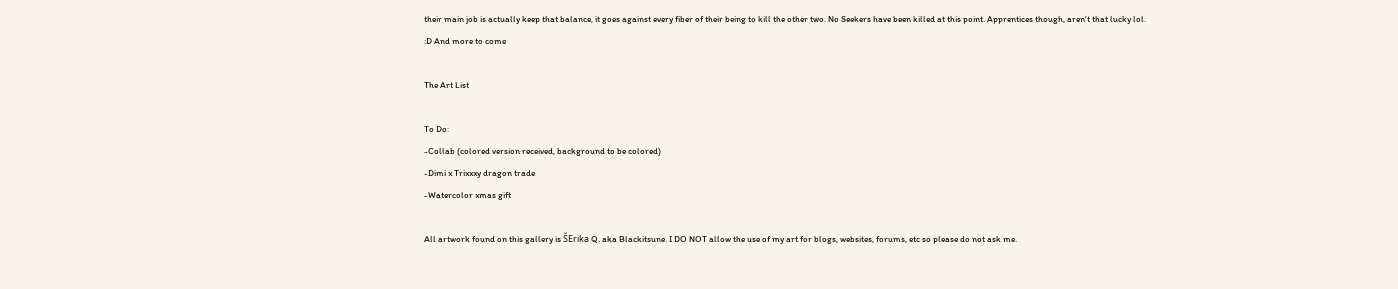their main job is actually keep that balance, it goes against every fiber of their being to kill the other two. No Seekers have been killed at this point. Apprentices though, aren't that lucky lol.
:D And more to come

The Art List

To Do:
-Collab (colored version received, background to be colored)
-Dimi x Trixxxy dragon trade
-Watercolor xmas gift

All artwork found on this gallery is ŠErika Q. aka Blackitsune. I DO NOT allow the use of my art for blogs, websites, forums, etc so please do not ask me.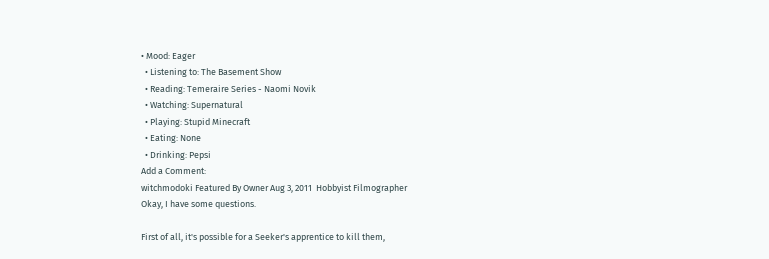• Mood: Eager
  • Listening to: The Basement Show
  • Reading: Temeraire Series - Naomi Novik
  • Watching: Supernatural
  • Playing: Stupid Minecraft
  • Eating: None
  • Drinking: Pepsi
Add a Comment:
witchmodoki Featured By Owner Aug 3, 2011  Hobbyist Filmographer
Okay, I have some questions.

First of all, it's possible for a Seeker's apprentice to kill them,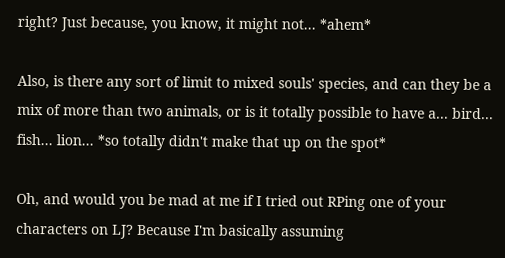right? Just because, you know, it might not... *ahem*

Also, is there any sort of limit to mixed souls' species, and can they be a mix of more than two animals, or is it totally possible to have a... bird... fish... lion... *so totally didn't make that up on the spot*

Oh, and would you be mad at me if I tried out RPing one of your characters on LJ? Because I'm basically assuming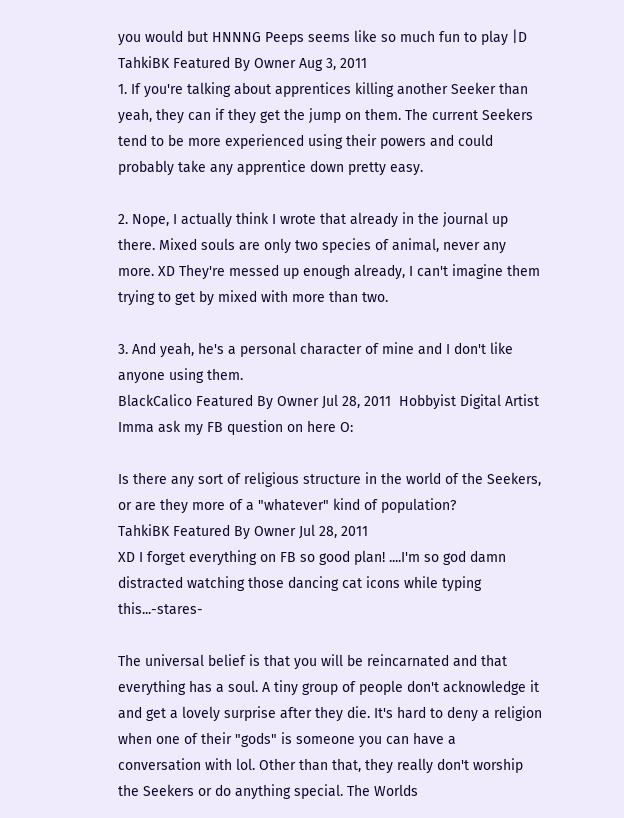you would but HNNNG Peeps seems like so much fun to play |D
TahkiBK Featured By Owner Aug 3, 2011
1. If you're talking about apprentices killing another Seeker than yeah, they can if they get the jump on them. The current Seekers tend to be more experienced using their powers and could probably take any apprentice down pretty easy.

2. Nope, I actually think I wrote that already in the journal up there. Mixed souls are only two species of animal, never any more. XD They're messed up enough already, I can't imagine them trying to get by mixed with more than two.

3. And yeah, he's a personal character of mine and I don't like anyone using them.
BlackCalico Featured By Owner Jul 28, 2011  Hobbyist Digital Artist
Imma ask my FB question on here O:

Is there any sort of religious structure in the world of the Seekers, or are they more of a "whatever" kind of population?
TahkiBK Featured By Owner Jul 28, 2011
XD I forget everything on FB so good plan! ....I'm so god damn distracted watching those dancing cat icons while typing this...-stares-

The universal belief is that you will be reincarnated and that everything has a soul. A tiny group of people don't acknowledge it and get a lovely surprise after they die. It's hard to deny a religion when one of their "gods" is someone you can have a conversation with lol. Other than that, they really don't worship the Seekers or do anything special. The Worlds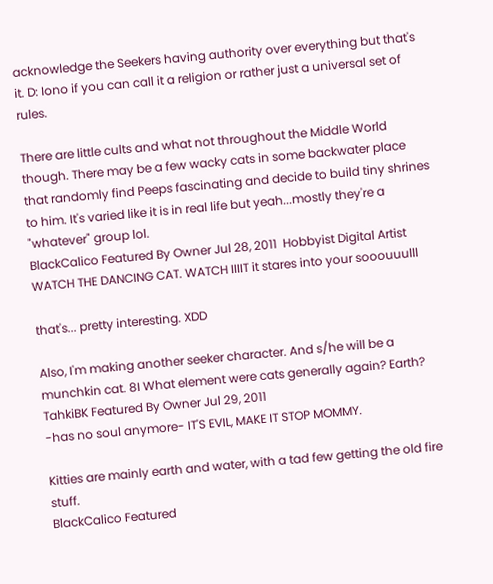acknowledge the Seekers having authority over everything but that's it. D: Iono if you can call it a religion or rather just a universal set of rules.

There are little cults and what not throughout the Middle World though. There may be a few wacky cats in some backwater place that randomly find Peeps fascinating and decide to build tiny shrines to him. It's varied like it is in real life but yeah...mostly they're a "whatever" group lol.
BlackCalico Featured By Owner Jul 28, 2011  Hobbyist Digital Artist
WATCH THE DANCING CAT. WATCH IIIIT it stares into your sooouuulll

that's... pretty interesting. XDD

Also, I'm making another seeker character. And s/he will be a munchkin cat. 8I What element were cats generally again? Earth?
TahkiBK Featured By Owner Jul 29, 2011
-has no soul anymore- IT'S EVIL, MAKE IT STOP MOMMY.

Kitties are mainly earth and water, with a tad few getting the old fire stuff.
BlackCalico Featured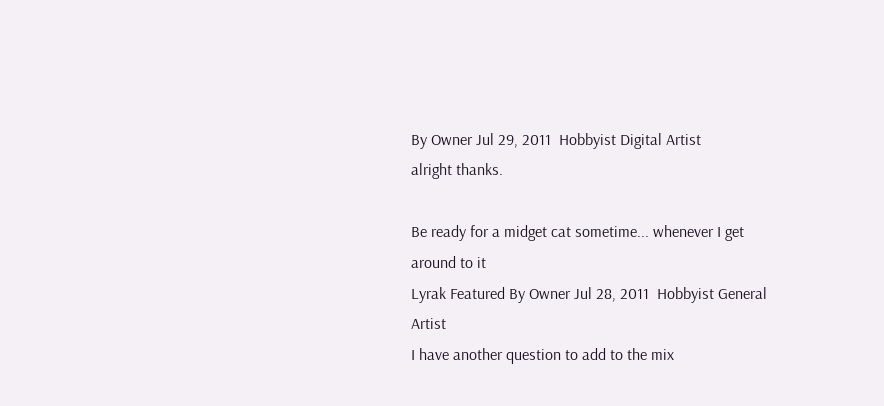By Owner Jul 29, 2011  Hobbyist Digital Artist
alright thanks.

Be ready for a midget cat sometime... whenever I get around to it
Lyrak Featured By Owner Jul 28, 2011  Hobbyist General Artist
I have another question to add to the mix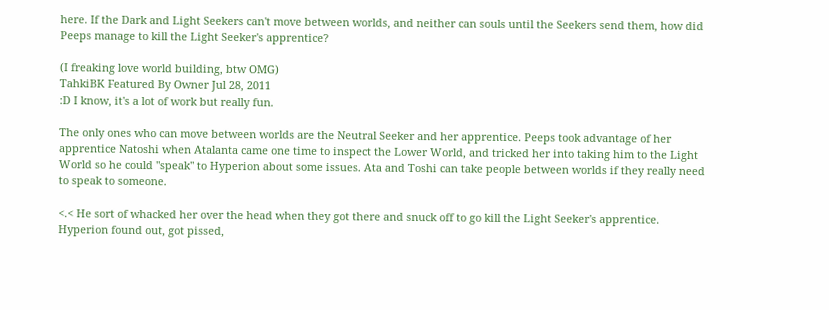here. If the Dark and Light Seekers can't move between worlds, and neither can souls until the Seekers send them, how did Peeps manage to kill the Light Seeker's apprentice?

(I freaking love world building, btw OMG)
TahkiBK Featured By Owner Jul 28, 2011
:D I know, it's a lot of work but really fun.

The only ones who can move between worlds are the Neutral Seeker and her apprentice. Peeps took advantage of her apprentice Natoshi when Atalanta came one time to inspect the Lower World, and tricked her into taking him to the Light World so he could "speak" to Hyperion about some issues. Ata and Toshi can take people between worlds if they really need to speak to someone.

<.< He sort of whacked her over the head when they got there and snuck off to go kill the Light Seeker's apprentice. Hyperion found out, got pissed,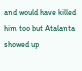and would have killed him too but Atalanta showed up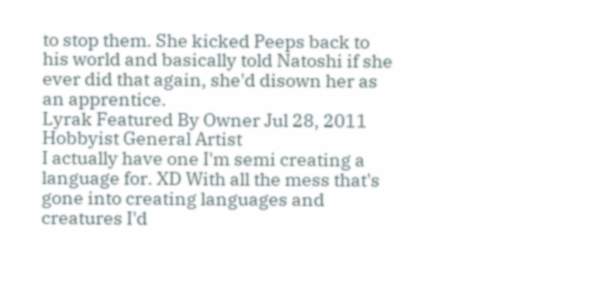to stop them. She kicked Peeps back to his world and basically told Natoshi if she ever did that again, she'd disown her as an apprentice.
Lyrak Featured By Owner Jul 28, 2011  Hobbyist General Artist
I actually have one I'm semi creating a language for. XD With all the mess that's gone into creating languages and creatures I'd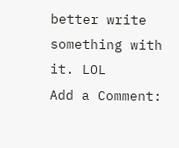better write something with it. LOL
Add a Comment: